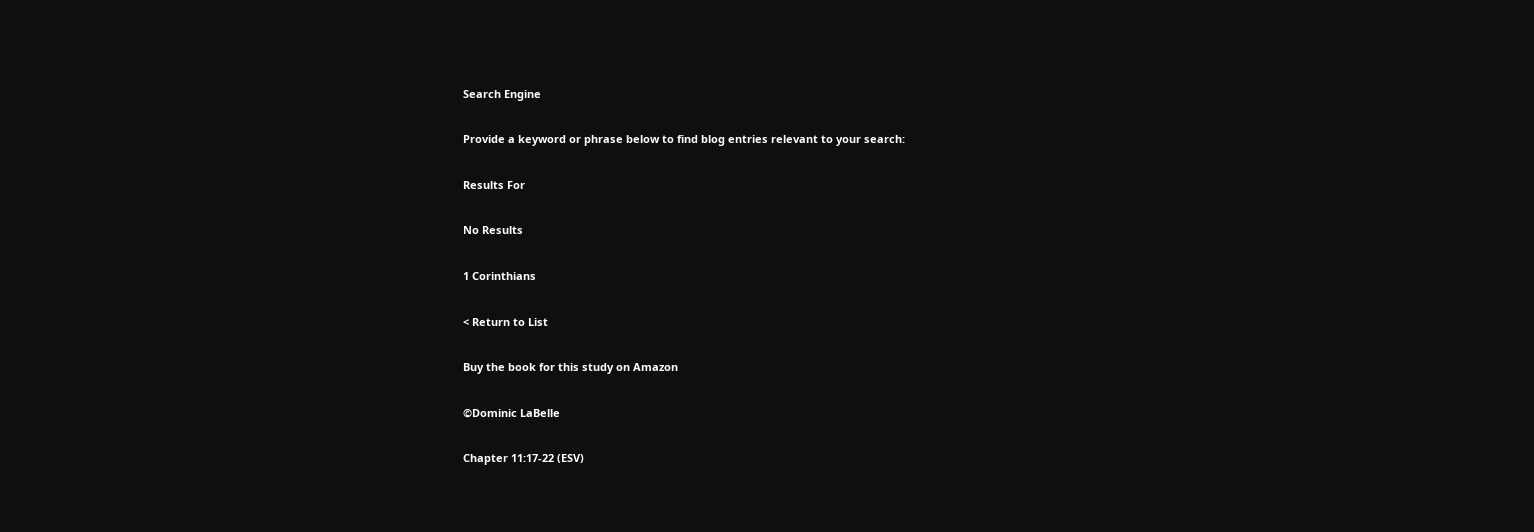Search Engine

Provide a keyword or phrase below to find blog entries relevant to your search:

Results For

No Results

1 Corinthians

< Return to List

Buy the book for this study on Amazon

©Dominic LaBelle

Chapter 11:17-22 (ESV)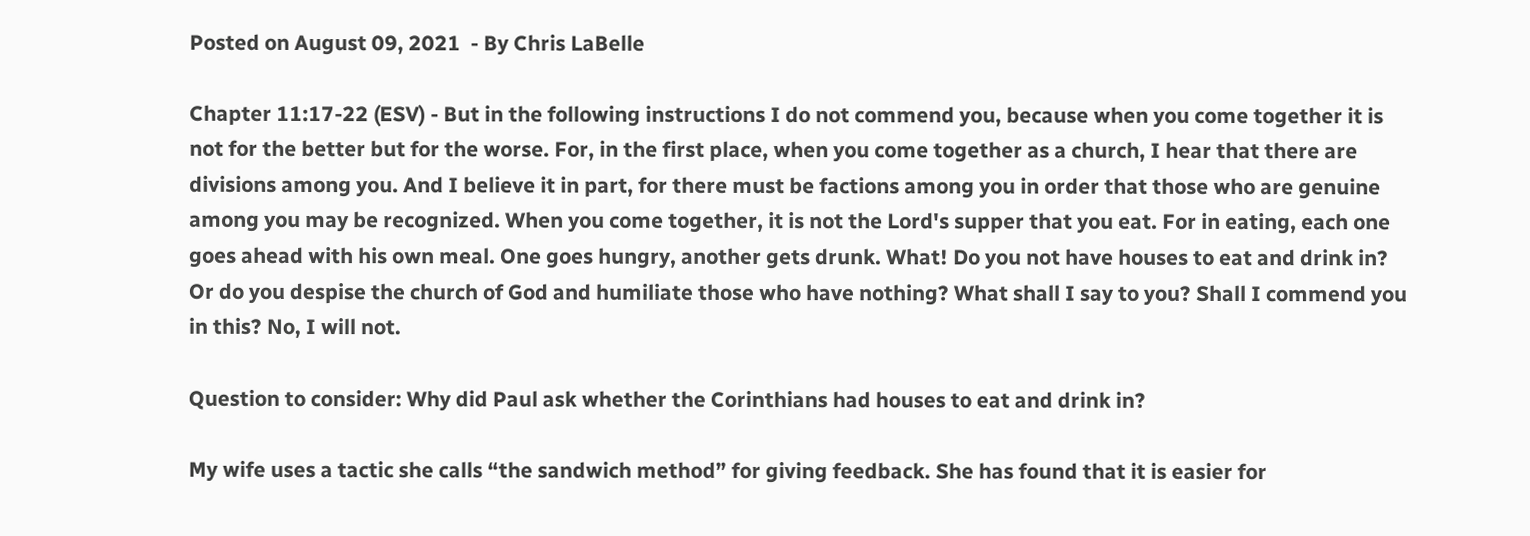Posted on August 09, 2021  - By Chris LaBelle

Chapter 11:17-22 (ESV) - But in the following instructions I do not commend you, because when you come together it is not for the better but for the worse. For, in the first place, when you come together as a church, I hear that there are divisions among you. And I believe it in part, for there must be factions among you in order that those who are genuine among you may be recognized. When you come together, it is not the Lord's supper that you eat. For in eating, each one goes ahead with his own meal. One goes hungry, another gets drunk. What! Do you not have houses to eat and drink in? Or do you despise the church of God and humiliate those who have nothing? What shall I say to you? Shall I commend you in this? No, I will not.

Question to consider: Why did Paul ask whether the Corinthians had houses to eat and drink in?

My wife uses a tactic she calls “the sandwich method” for giving feedback. She has found that it is easier for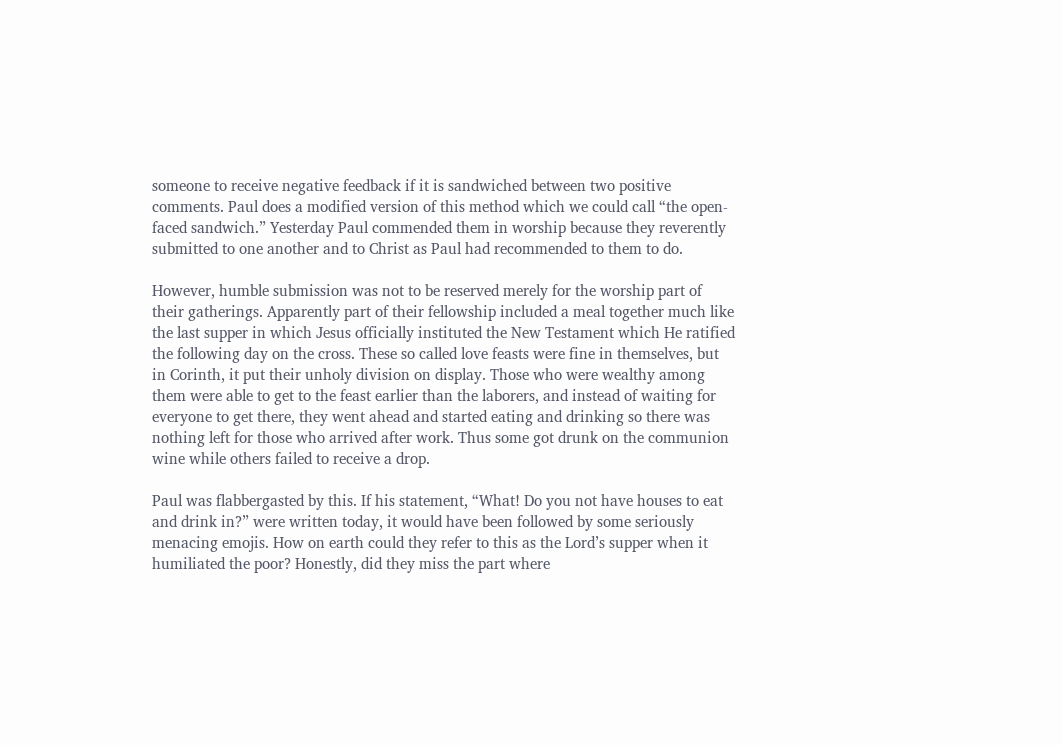someone to receive negative feedback if it is sandwiched between two positive comments. Paul does a modified version of this method which we could call “the open-faced sandwich.” Yesterday Paul commended them in worship because they reverently submitted to one another and to Christ as Paul had recommended to them to do.

However, humble submission was not to be reserved merely for the worship part of their gatherings. Apparently part of their fellowship included a meal together much like the last supper in which Jesus officially instituted the New Testament which He ratified the following day on the cross. These so called love feasts were fine in themselves, but in Corinth, it put their unholy division on display. Those who were wealthy among them were able to get to the feast earlier than the laborers, and instead of waiting for everyone to get there, they went ahead and started eating and drinking so there was nothing left for those who arrived after work. Thus some got drunk on the communion wine while others failed to receive a drop.

Paul was flabbergasted by this. If his statement, “What! Do you not have houses to eat and drink in?” were written today, it would have been followed by some seriously menacing emojis. How on earth could they refer to this as the Lord’s supper when it humiliated the poor? Honestly, did they miss the part where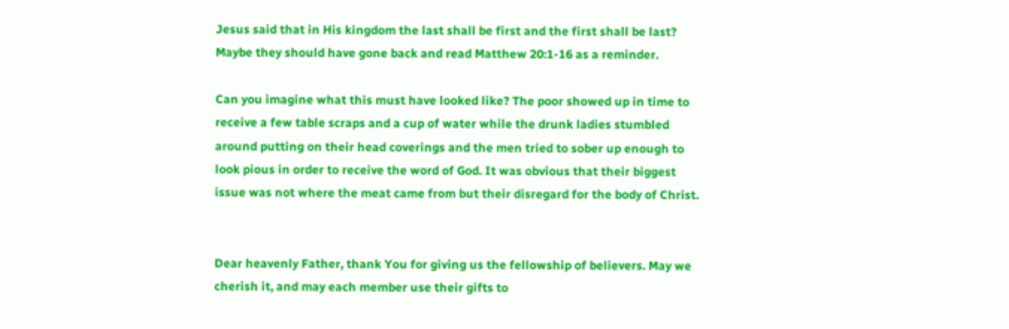Jesus said that in His kingdom the last shall be first and the first shall be last? Maybe they should have gone back and read Matthew 20:1-16 as a reminder.

Can you imagine what this must have looked like? The poor showed up in time to receive a few table scraps and a cup of water while the drunk ladies stumbled around putting on their head coverings and the men tried to sober up enough to look pious in order to receive the word of God. It was obvious that their biggest issue was not where the meat came from but their disregard for the body of Christ.


Dear heavenly Father, thank You for giving us the fellowship of believers. May we cherish it, and may each member use their gifts to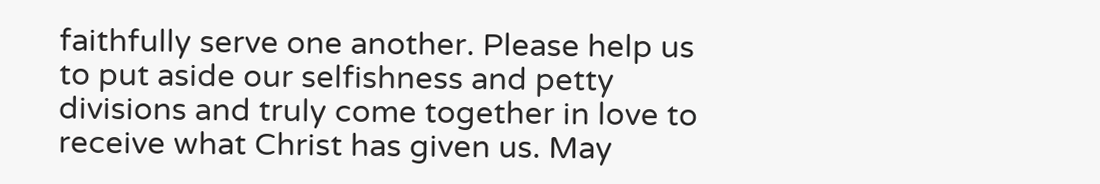faithfully serve one another. Please help us to put aside our selfishness and petty divisions and truly come together in love to receive what Christ has given us. May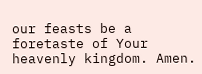our feasts be a foretaste of Your heavenly kingdom. Amen.